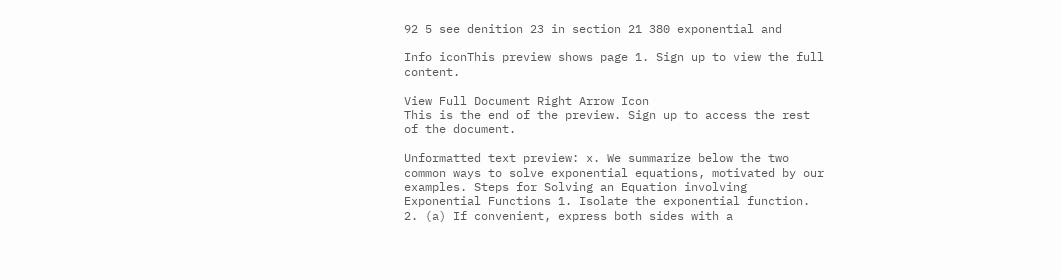92 5 see denition 23 in section 21 380 exponential and

Info iconThis preview shows page 1. Sign up to view the full content.

View Full Document Right Arrow Icon
This is the end of the preview. Sign up to access the rest of the document.

Unformatted text preview: x. We summarize below the two common ways to solve exponential equations, motivated by our examples. Steps for Solving an Equation involving Exponential Functions 1. Isolate the exponential function. 2. (a) If convenient, express both sides with a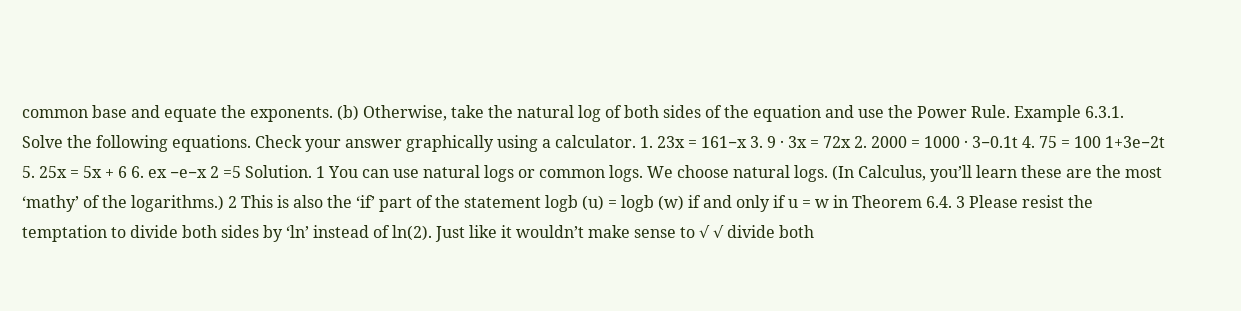common base and equate the exponents. (b) Otherwise, take the natural log of both sides of the equation and use the Power Rule. Example 6.3.1. Solve the following equations. Check your answer graphically using a calculator. 1. 23x = 161−x 3. 9 · 3x = 72x 2. 2000 = 1000 · 3−0.1t 4. 75 = 100 1+3e−2t 5. 25x = 5x + 6 6. ex −e−x 2 =5 Solution. 1 You can use natural logs or common logs. We choose natural logs. (In Calculus, you’ll learn these are the most ‘mathy’ of the logarithms.) 2 This is also the ‘if’ part of the statement logb (u) = logb (w) if and only if u = w in Theorem 6.4. 3 Please resist the temptation to divide both sides by ‘ln’ instead of ln(2). Just like it wouldn’t make sense to √ √ divide both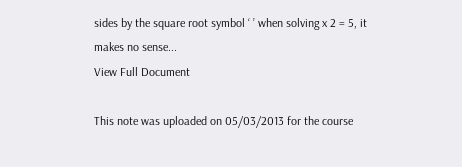sides by the square root symbol ‘ ’ when solving x 2 = 5, it makes no sense...
View Full Document

This note was uploaded on 05/03/2013 for the course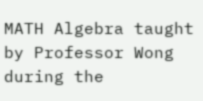MATH Algebra taught by Professor Wong during the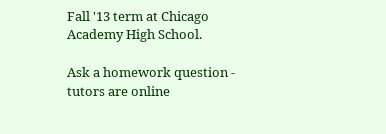Fall '13 term at Chicago Academy High School.

Ask a homework question - tutors are online